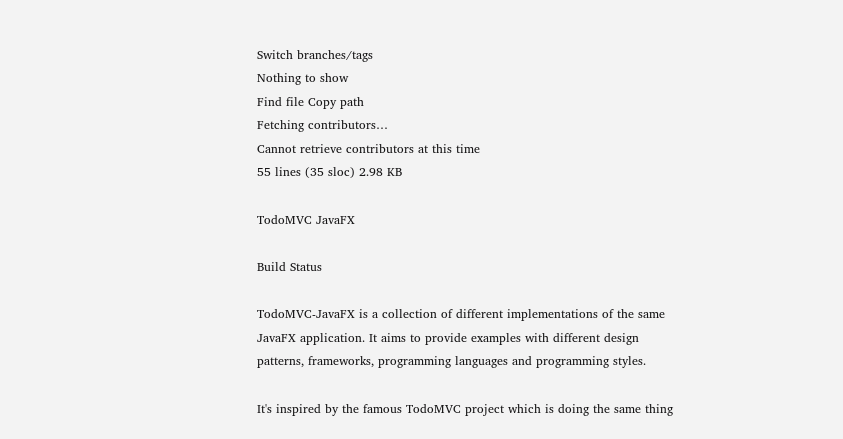Switch branches/tags
Nothing to show
Find file Copy path
Fetching contributors…
Cannot retrieve contributors at this time
55 lines (35 sloc) 2.98 KB

TodoMVC JavaFX

Build Status

TodoMVC-JavaFX is a collection of different implementations of the same JavaFX application. It aims to provide examples with different design patterns, frameworks, programming languages and programming styles.

It's inspired by the famous TodoMVC project which is doing the same thing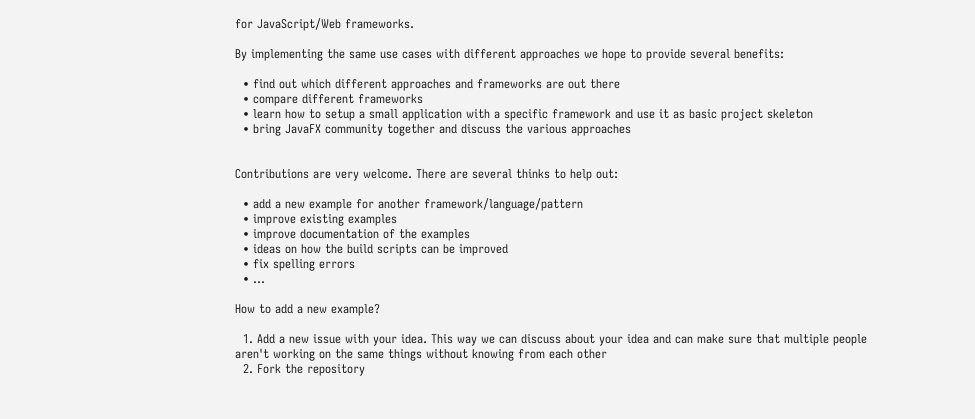for JavaScript/Web frameworks.

By implementing the same use cases with different approaches we hope to provide several benefits:

  • find out which different approaches and frameworks are out there
  • compare different frameworks
  • learn how to setup a small application with a specific framework and use it as basic project skeleton
  • bring JavaFX community together and discuss the various approaches


Contributions are very welcome. There are several thinks to help out:

  • add a new example for another framework/language/pattern
  • improve existing examples
  • improve documentation of the examples
  • ideas on how the build scripts can be improved
  • fix spelling errors
  • ...

How to add a new example?

  1. Add a new issue with your idea. This way we can discuss about your idea and can make sure that multiple people aren't working on the same things without knowing from each other
  2. Fork the repository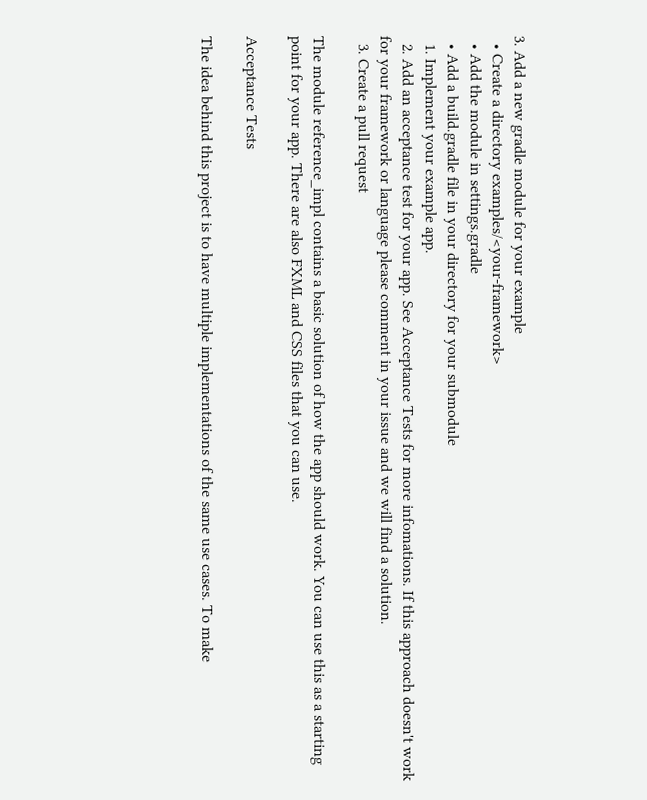3. Add a new gradle module for your example
  • Create a directory examples/<your-framework>
  • Add the module in settings.gradle
  • Add a build.gradle file in your directory for your submodule
  1. Implement your example app.
  2. Add an acceptance test for your app. See Acceptance Tests for more infomations. If this approach doesn't work for your framework or language please comment in your issue and we will find a solution.
  3. Create a pull request

The module reference_impl contains a basic solution of how the app should work. You can use this as a starting point for your app. There are also FXML and CSS files that you can use.

Acceptance Tests

The idea behind this project is to have multiple implementations of the same use cases. To make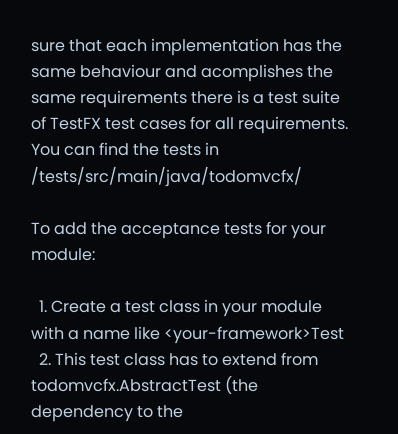sure that each implementation has the same behaviour and acomplishes the same requirements there is a test suite of TestFX test cases for all requirements. You can find the tests in /tests/src/main/java/todomvcfx/

To add the acceptance tests for your module:

  1. Create a test class in your module with a name like <your-framework>Test
  2. This test class has to extend from todomvcfx.AbstractTest (the dependency to the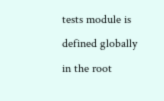tests module is defined globally in the root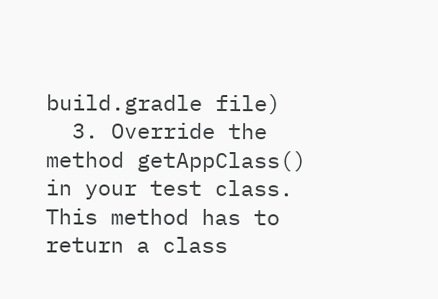build.gradle file)
  3. Override the method getAppClass() in your test class. This method has to return a class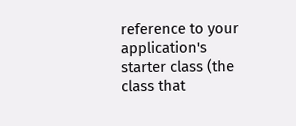reference to your application's starter class (the class that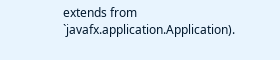extends from `javafx.application.Application).